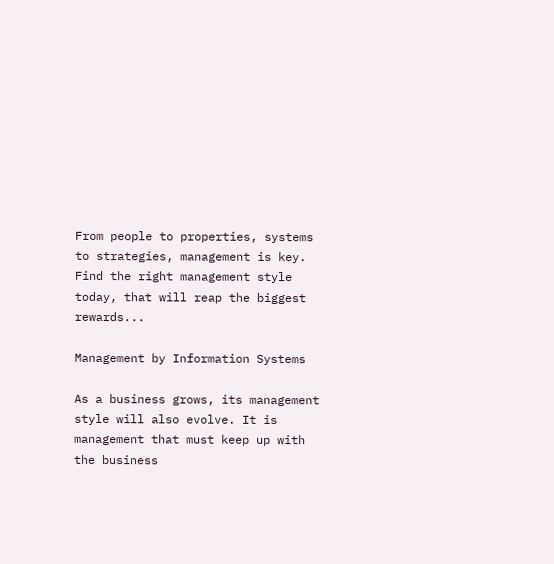From people to properties, systems to strategies, management is key. Find the right management style today, that will reap the biggest rewards...

Management by Information Systems

As a business grows, its management style will also evolve. It is management that must keep up with the business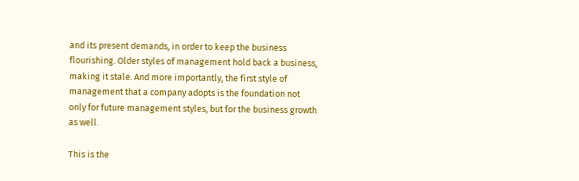and its present demands, in order to keep the business flourishing. Older styles of management hold back a business, making it stale. And more importantly, the first style of management that a company adopts is the foundation not only for future management styles, but for the business growth as well.

This is the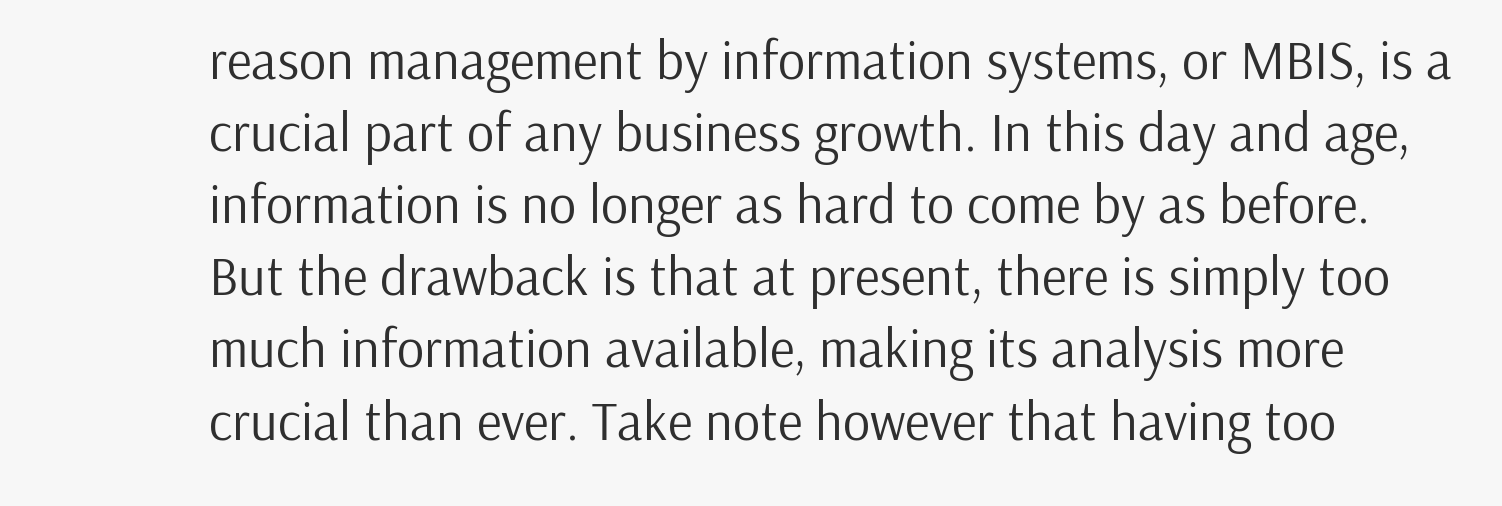reason management by information systems, or MBIS, is a crucial part of any business growth. In this day and age, information is no longer as hard to come by as before. But the drawback is that at present, there is simply too much information available, making its analysis more crucial than ever. Take note however that having too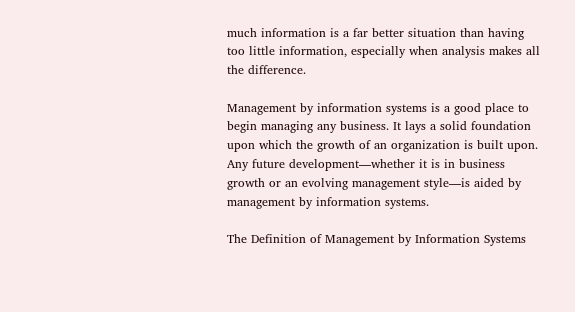much information is a far better situation than having too little information, especially when analysis makes all the difference.

Management by information systems is a good place to begin managing any business. It lays a solid foundation upon which the growth of an organization is built upon. Any future development—whether it is in business growth or an evolving management style—is aided by management by information systems.

The Definition of Management by Information Systems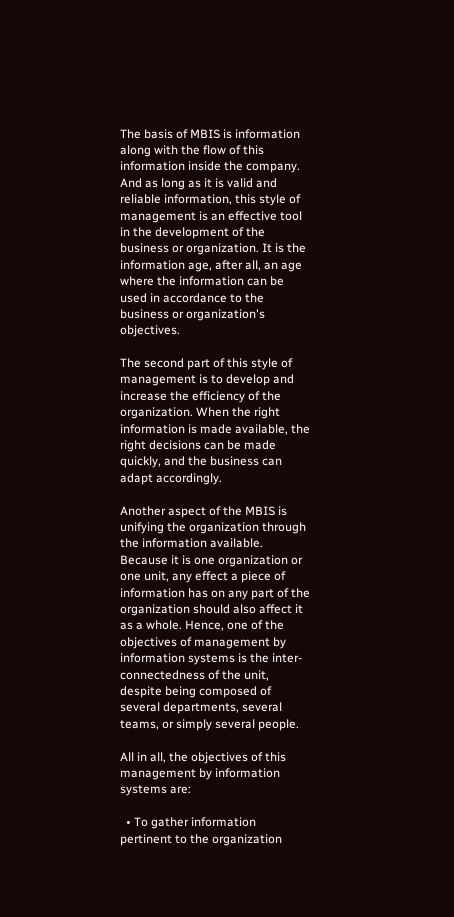The basis of MBIS is information along with the flow of this information inside the company. And as long as it is valid and reliable information, this style of management is an effective tool in the development of the business or organization. It is the information age, after all, an age where the information can be used in accordance to the business or organization's objectives.

The second part of this style of management is to develop and increase the efficiency of the organization. When the right information is made available, the right decisions can be made quickly, and the business can adapt accordingly.

Another aspect of the MBIS is unifying the organization through the information available. Because it is one organization or one unit, any effect a piece of information has on any part of the organization should also affect it as a whole. Hence, one of the objectives of management by information systems is the inter-connectedness of the unit, despite being composed of several departments, several teams, or simply several people.

All in all, the objectives of this management by information systems are:

  • To gather information pertinent to the organization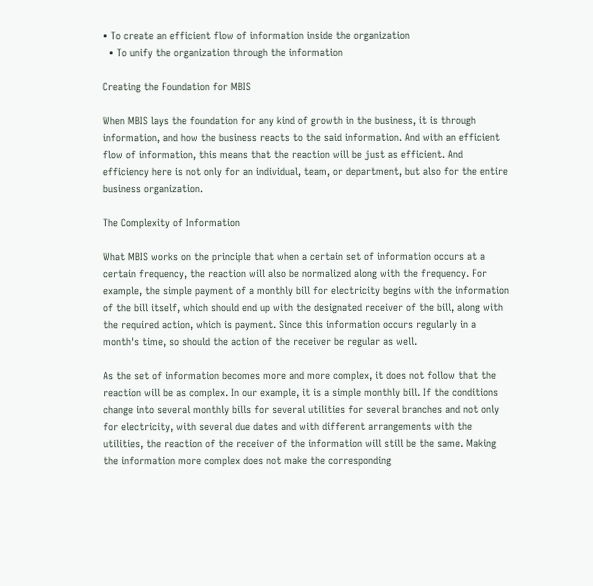• To create an efficient flow of information inside the organization
  • To unify the organization through the information

Creating the Foundation for MBIS

When MBIS lays the foundation for any kind of growth in the business, it is through information, and how the business reacts to the said information. And with an efficient flow of information, this means that the reaction will be just as efficient. And efficiency here is not only for an individual, team, or department, but also for the entire business organization.

The Complexity of Information

What MBIS works on the principle that when a certain set of information occurs at a certain frequency, the reaction will also be normalized along with the frequency. For example, the simple payment of a monthly bill for electricity begins with the information of the bill itself, which should end up with the designated receiver of the bill, along with the required action, which is payment. Since this information occurs regularly in a month's time, so should the action of the receiver be regular as well.

As the set of information becomes more and more complex, it does not follow that the reaction will be as complex. In our example, it is a simple monthly bill. If the conditions change into several monthly bills for several utilities for several branches and not only for electricity, with several due dates and with different arrangements with the utilities, the reaction of the receiver of the information will still be the same. Making the information more complex does not make the corresponding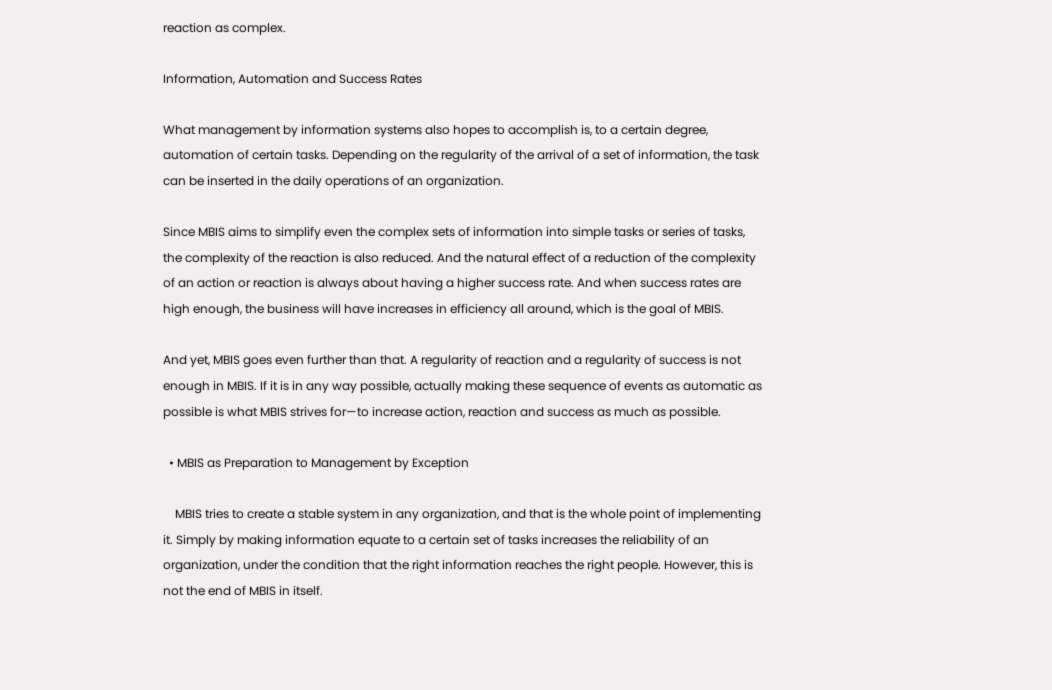reaction as complex.

Information, Automation and Success Rates

What management by information systems also hopes to accomplish is, to a certain degree, automation of certain tasks. Depending on the regularity of the arrival of a set of information, the task can be inserted in the daily operations of an organization.

Since MBIS aims to simplify even the complex sets of information into simple tasks or series of tasks, the complexity of the reaction is also reduced. And the natural effect of a reduction of the complexity of an action or reaction is always about having a higher success rate. And when success rates are high enough, the business will have increases in efficiency all around, which is the goal of MBIS.

And yet, MBIS goes even further than that. A regularity of reaction and a regularity of success is not enough in MBIS. If it is in any way possible, actually making these sequence of events as automatic as possible is what MBIS strives for—to increase action, reaction and success as much as possible.

  • MBIS as Preparation to Management by Exception

    MBIS tries to create a stable system in any organization, and that is the whole point of implementing it. Simply by making information equate to a certain set of tasks increases the reliability of an organization, under the condition that the right information reaches the right people. However, this is not the end of MBIS in itself.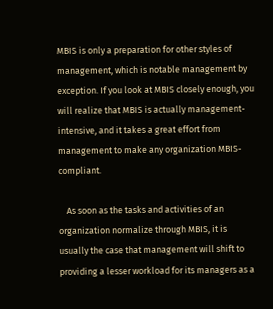MBIS is only a preparation for other styles of management, which is notable management by exception. If you look at MBIS closely enough, you will realize that MBIS is actually management-intensive, and it takes a great effort from management to make any organization MBIS-compliant.

    As soon as the tasks and activities of an organization normalize through MBIS, it is usually the case that management will shift to providing a lesser workload for its managers as a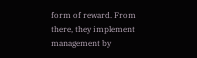form of reward. From there, they implement management by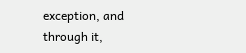exception, and through it,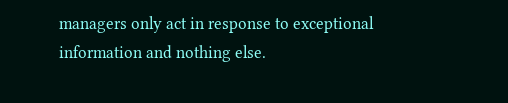managers only act in response to exceptional information and nothing else.